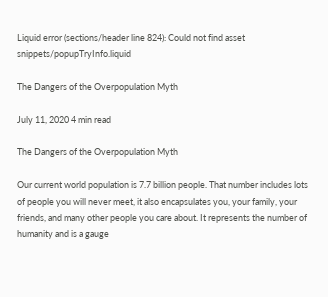Liquid error (sections/header line 824): Could not find asset snippets/popupTryInfo.liquid

The Dangers of the Overpopulation Myth

July 11, 2020 4 min read

The Dangers of the Overpopulation Myth

Our current world population is 7.7 billion people. That number includes lots of people you will never meet, it also encapsulates you, your family, your friends, and many other people you care about. It represents the number of humanity and is a gauge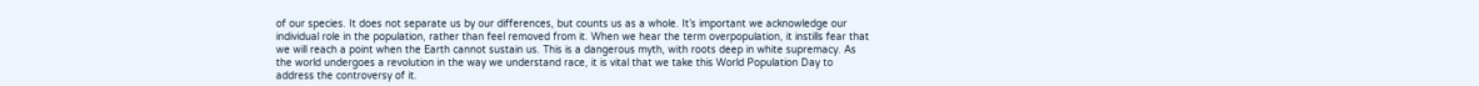of our species. It does not separate us by our differences, but counts us as a whole. It’s important we acknowledge our individual role in the population, rather than feel removed from it. When we hear the term overpopulation, it instills fear that we will reach a point when the Earth cannot sustain us. This is a dangerous myth, with roots deep in white supremacy. As the world undergoes a revolution in the way we understand race, it is vital that we take this World Population Day to address the controversy of it.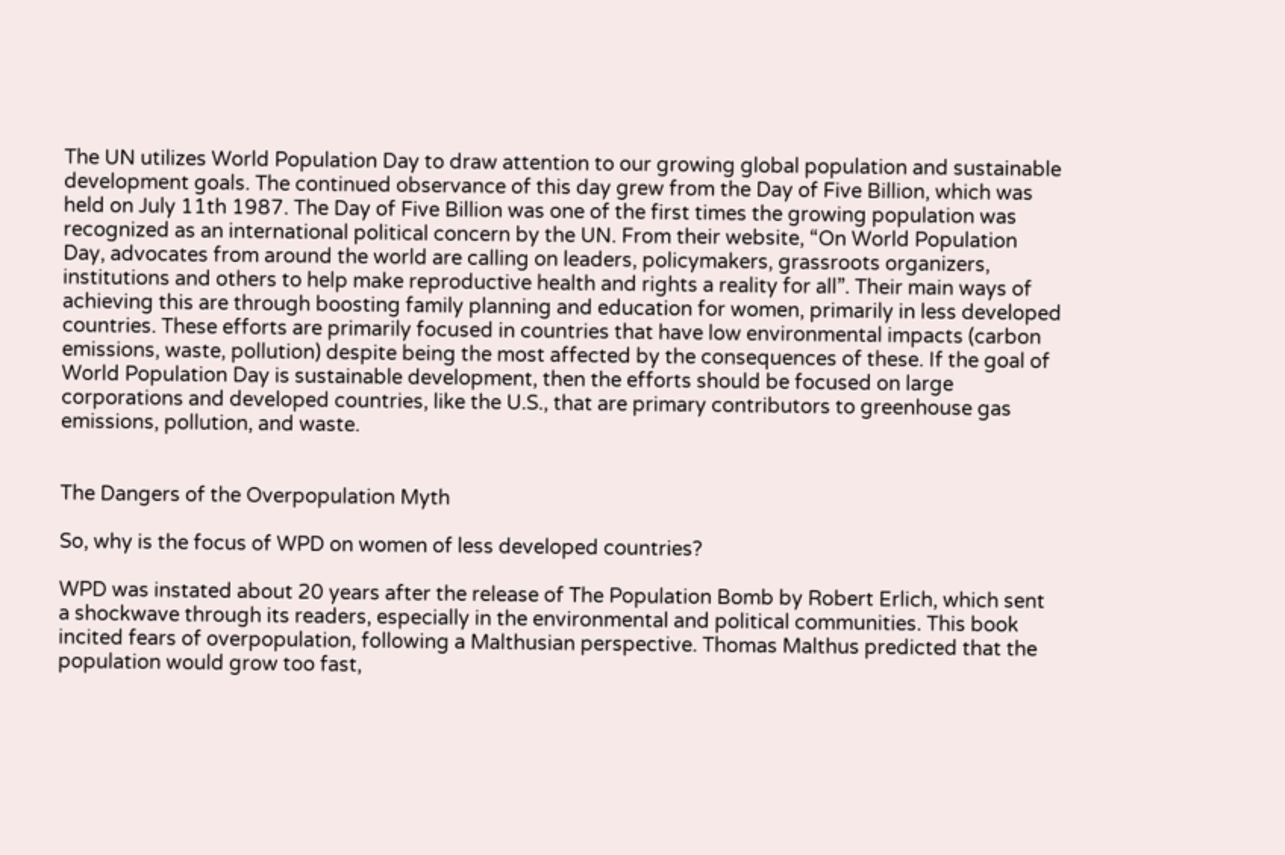The UN utilizes World Population Day to draw attention to our growing global population and sustainable development goals. The continued observance of this day grew from the Day of Five Billion, which was held on July 11th 1987. The Day of Five Billion was one of the first times the growing population was recognized as an international political concern by the UN. From their website, “On World Population Day, advocates from around the world are calling on leaders, policymakers, grassroots organizers, institutions and others to help make reproductive health and rights a reality for all”. Their main ways of achieving this are through boosting family planning and education for women, primarily in less developed countries. These efforts are primarily focused in countries that have low environmental impacts (carbon emissions, waste, pollution) despite being the most affected by the consequences of these. If the goal of World Population Day is sustainable development, then the efforts should be focused on large corporations and developed countries, like the U.S., that are primary contributors to greenhouse gas emissions, pollution, and waste.


The Dangers of the Overpopulation Myth

So, why is the focus of WPD on women of less developed countries?

WPD was instated about 20 years after the release of The Population Bomb by Robert Erlich, which sent a shockwave through its readers, especially in the environmental and political communities. This book incited fears of overpopulation, following a Malthusian perspective. Thomas Malthus predicted that the population would grow too fast,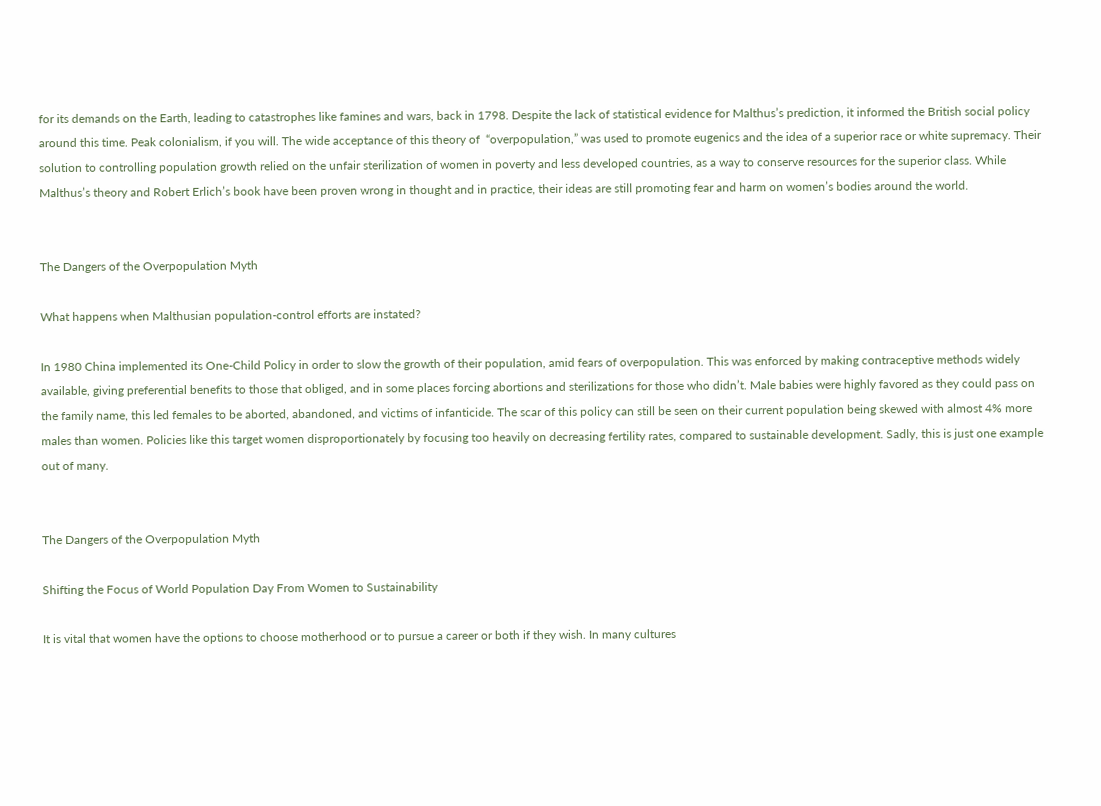for its demands on the Earth, leading to catastrophes like famines and wars, back in 1798. Despite the lack of statistical evidence for Malthus’s prediction, it informed the British social policy around this time. Peak colonialism, if you will. The wide acceptance of this theory of  “overpopulation,” was used to promote eugenics and the idea of a superior race or white supremacy. Their solution to controlling population growth relied on the unfair sterilization of women in poverty and less developed countries, as a way to conserve resources for the superior class. While Malthus’s theory and Robert Erlich’s book have been proven wrong in thought and in practice, their ideas are still promoting fear and harm on women’s bodies around the world.


The Dangers of the Overpopulation Myth

What happens when Malthusian population-control efforts are instated?

In 1980 China implemented its One-Child Policy in order to slow the growth of their population, amid fears of overpopulation. This was enforced by making contraceptive methods widely available, giving preferential benefits to those that obliged, and in some places forcing abortions and sterilizations for those who didn’t. Male babies were highly favored as they could pass on the family name, this led females to be aborted, abandoned, and victims of infanticide. The scar of this policy can still be seen on their current population being skewed with almost 4% more males than women. Policies like this target women disproportionately by focusing too heavily on decreasing fertility rates, compared to sustainable development. Sadly, this is just one example out of many.


The Dangers of the Overpopulation Myth

Shifting the Focus of World Population Day From Women to Sustainability

It is vital that women have the options to choose motherhood or to pursue a career or both if they wish. In many cultures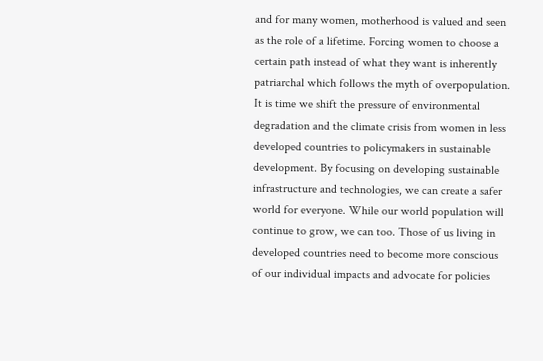and for many women, motherhood is valued and seen as the role of a lifetime. Forcing women to choose a certain path instead of what they want is inherently patriarchal which follows the myth of overpopulation. It is time we shift the pressure of environmental degradation and the climate crisis from women in less developed countries to policymakers in sustainable development. By focusing on developing sustainable infrastructure and technologies, we can create a safer world for everyone. While our world population will continue to grow, we can too. Those of us living in developed countries need to become more conscious of our individual impacts and advocate for policies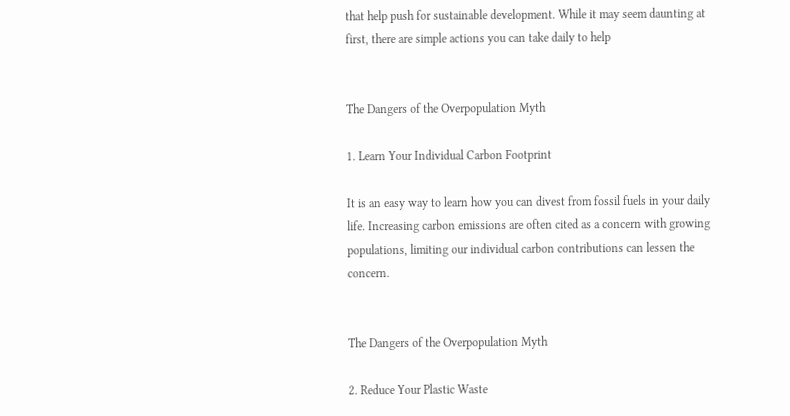that help push for sustainable development. While it may seem daunting at first, there are simple actions you can take daily to help


The Dangers of the Overpopulation Myth

1. Learn Your Individual Carbon Footprint

It is an easy way to learn how you can divest from fossil fuels in your daily life. Increasing carbon emissions are often cited as a concern with growing populations, limiting our individual carbon contributions can lessen the concern.


The Dangers of the Overpopulation Myth

2. Reduce Your Plastic Waste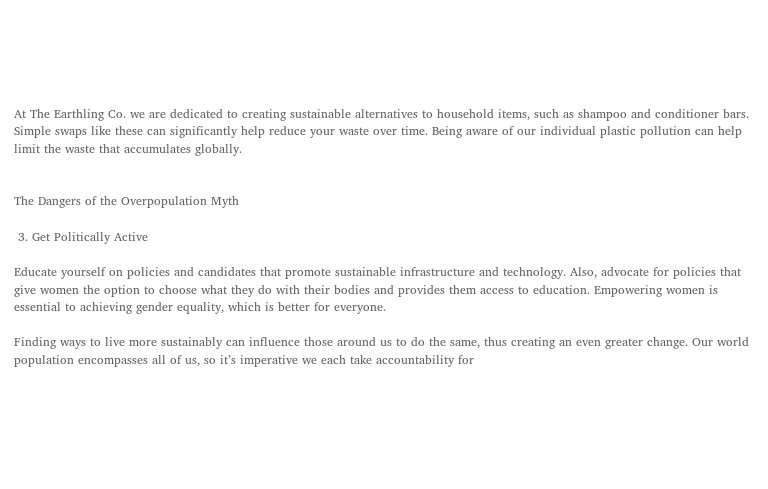At The Earthling Co. we are dedicated to creating sustainable alternatives to household items, such as shampoo and conditioner bars. Simple swaps like these can significantly help reduce your waste over time. Being aware of our individual plastic pollution can help limit the waste that accumulates globally.


The Dangers of the Overpopulation Myth

 3. Get Politically Active

Educate yourself on policies and candidates that promote sustainable infrastructure and technology. Also, advocate for policies that give women the option to choose what they do with their bodies and provides them access to education. Empowering women is essential to achieving gender equality, which is better for everyone.

Finding ways to live more sustainably can influence those around us to do the same, thus creating an even greater change. Our world population encompasses all of us, so it’s imperative we each take accountability for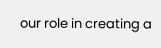our role in creating a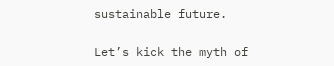sustainable future.

Let’s kick the myth of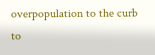overpopulation to the curb to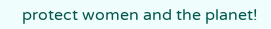protect women and the planet!